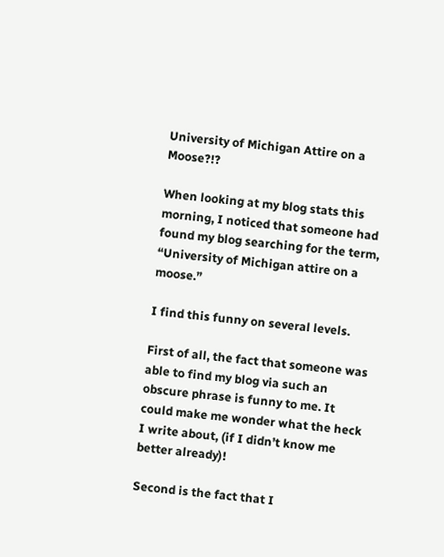University of Michigan Attire on a Moose?!?

When looking at my blog stats this morning, I noticed that someone had found my blog searching for the term, “University of Michigan attire on a moose.”

I find this funny on several levels.

First of all, the fact that someone was able to find my blog via such an obscure phrase is funny to me. It could make me wonder what the heck I write about, (if I didn’t know me better already)!

Second is the fact that I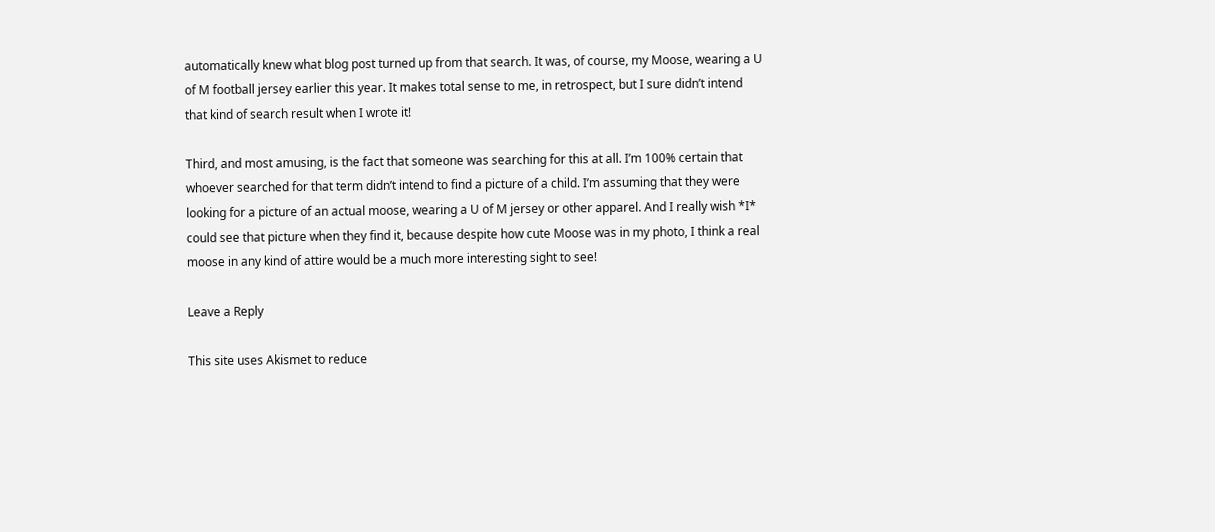automatically knew what blog post turned up from that search. It was, of course, my Moose, wearing a U of M football jersey earlier this year. It makes total sense to me, in retrospect, but I sure didn’t intend that kind of search result when I wrote it!

Third, and most amusing, is the fact that someone was searching for this at all. I’m 100% certain that whoever searched for that term didn’t intend to find a picture of a child. I’m assuming that they were looking for a picture of an actual moose, wearing a U of M jersey or other apparel. And I really wish *I* could see that picture when they find it, because despite how cute Moose was in my photo, I think a real moose in any kind of attire would be a much more interesting sight to see!

Leave a Reply

This site uses Akismet to reduce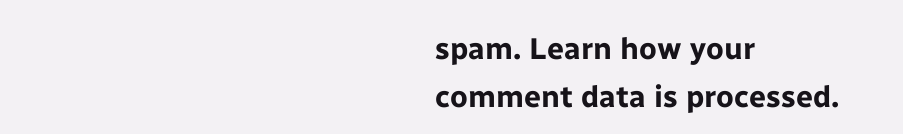spam. Learn how your comment data is processed.